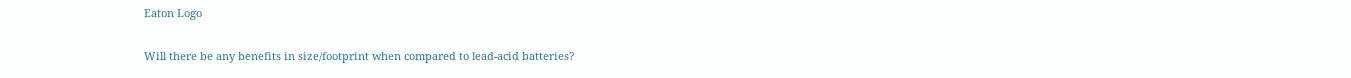Eaton Logo

Will there be any benefits in size/footprint when compared to lead-acid batteries?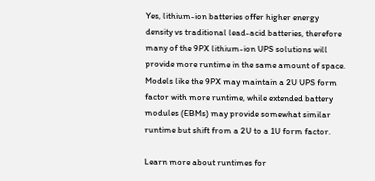Yes, lithium-ion batteries offer higher energy density vs traditional lead-acid batteries, therefore many of the 9PX lithium-ion UPS solutions will provide more runtime in the same amount of space. Models like the 9PX may maintain a 2U UPS form factor with more runtime, while extended battery modules (EBMs) may provide somewhat similar runtime but shift from a 2U to a 1U form factor.

Learn more about runtimes for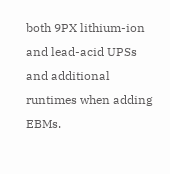both 9PX lithium-ion and lead-acid UPSs and additional runtimes when adding EBMs.